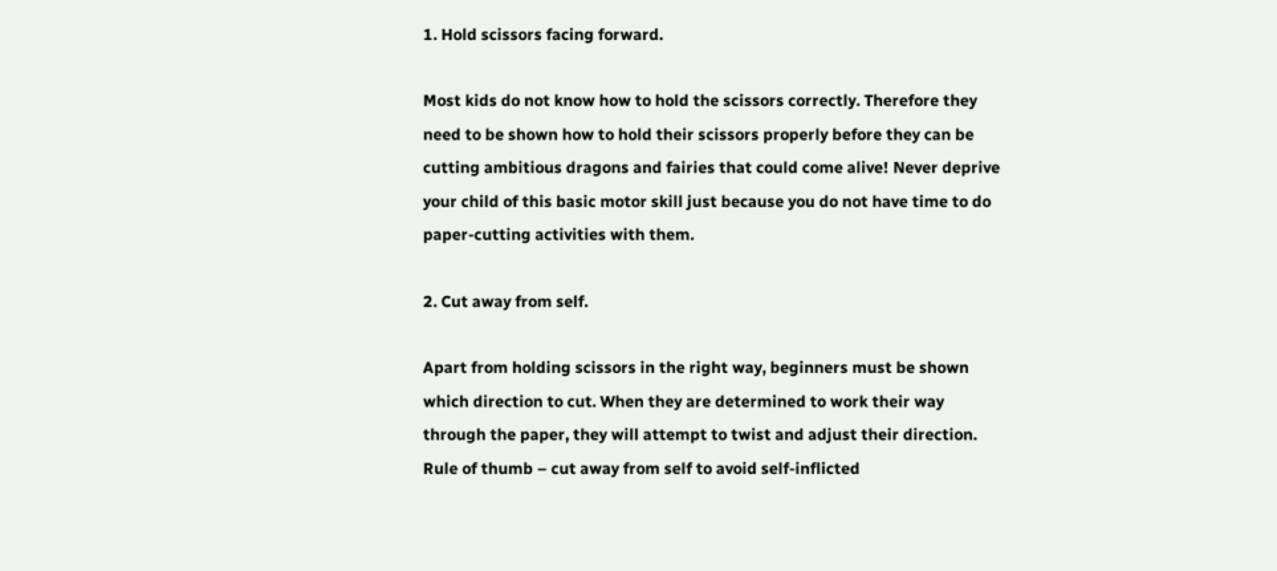1. Hold scissors facing forward.

Most kids do not know how to hold the scissors correctly. Therefore they need to be shown how to hold their scissors properly before they can be cutting ambitious dragons and fairies that could come alive! Never deprive your child of this basic motor skill just because you do not have time to do paper-cutting activities with them.

2. Cut away from self.

Apart from holding scissors in the right way, beginners must be shown which direction to cut. When they are determined to work their way through the paper, they will attempt to twist and adjust their direction. Rule of thumb – cut away from self to avoid self-inflicted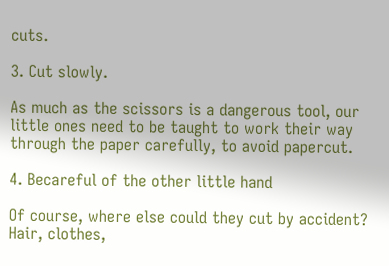cuts.

3. Cut slowly.

As much as the scissors is a dangerous tool, our little ones need to be taught to work their way through the paper carefully, to avoid papercut.

4. Becareful of the other little hand

Of course, where else could they cut by accident? Hair, clothes,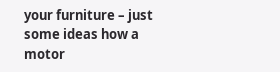your furniture – just some ideas how a motor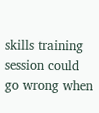skills training session could go wrong when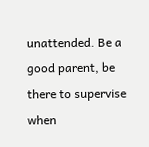unattended. Be a good parent, be there to supervise when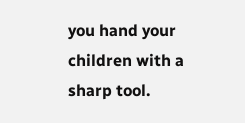you hand your children with a sharp tool.